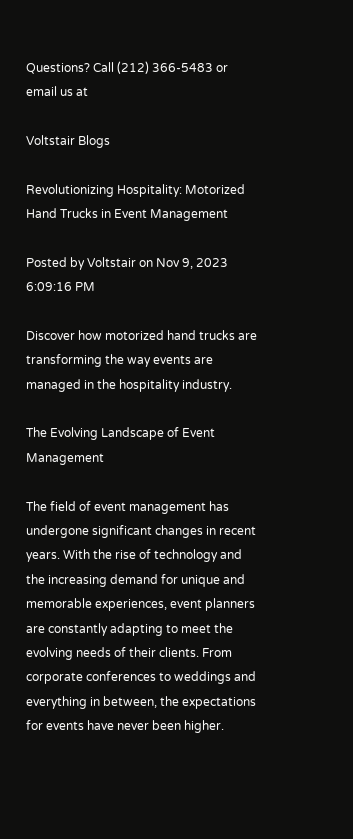Questions? Call (212) 366-5483 or email us at

Voltstair Blogs

Revolutionizing Hospitality: Motorized Hand Trucks in Event Management

Posted by Voltstair on Nov 9, 2023 6:09:16 PM

Discover how motorized hand trucks are transforming the way events are managed in the hospitality industry.

The Evolving Landscape of Event Management

The field of event management has undergone significant changes in recent years. With the rise of technology and the increasing demand for unique and memorable experiences, event planners are constantly adapting to meet the evolving needs of their clients. From corporate conferences to weddings and everything in between, the expectations for events have never been higher.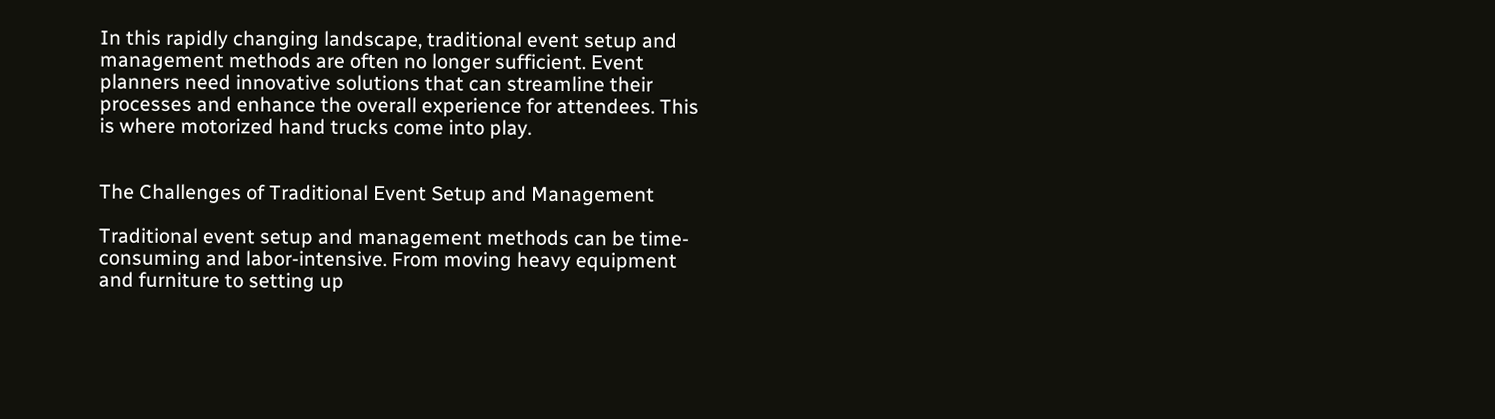In this rapidly changing landscape, traditional event setup and management methods are often no longer sufficient. Event planners need innovative solutions that can streamline their processes and enhance the overall experience for attendees. This is where motorized hand trucks come into play.


The Challenges of Traditional Event Setup and Management

Traditional event setup and management methods can be time-consuming and labor-intensive. From moving heavy equipment and furniture to setting up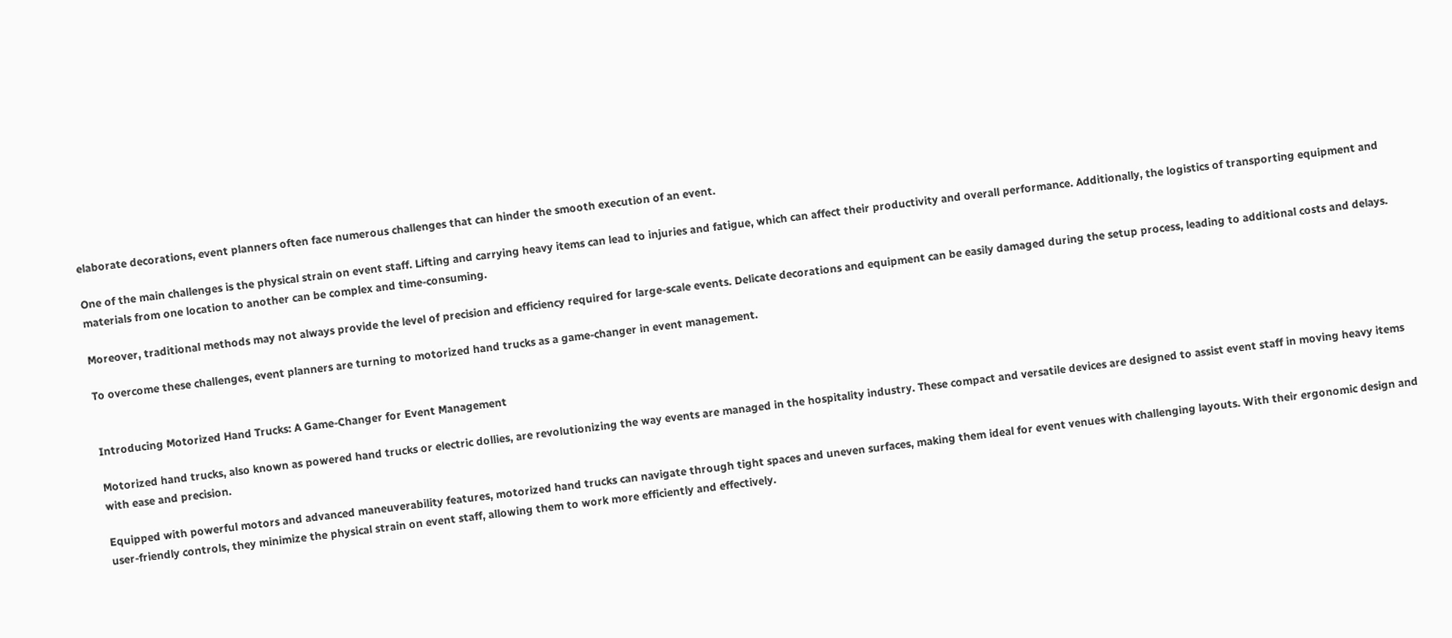elaborate decorations, event planners often face numerous challenges that can hinder the smooth execution of an event.

One of the main challenges is the physical strain on event staff. Lifting and carrying heavy items can lead to injuries and fatigue, which can affect their productivity and overall performance. Additionally, the logistics of transporting equipment and materials from one location to another can be complex and time-consuming.

Moreover, traditional methods may not always provide the level of precision and efficiency required for large-scale events. Delicate decorations and equipment can be easily damaged during the setup process, leading to additional costs and delays.

To overcome these challenges, event planners are turning to motorized hand trucks as a game-changer in event management.


Introducing Motorized Hand Trucks: A Game-Changer for Event Management

Motorized hand trucks, also known as powered hand trucks or electric dollies, are revolutionizing the way events are managed in the hospitality industry. These compact and versatile devices are designed to assist event staff in moving heavy items with ease and precision.

Equipped with powerful motors and advanced maneuverability features, motorized hand trucks can navigate through tight spaces and uneven surfaces, making them ideal for event venues with challenging layouts. With their ergonomic design and user-friendly controls, they minimize the physical strain on event staff, allowing them to work more efficiently and effectively.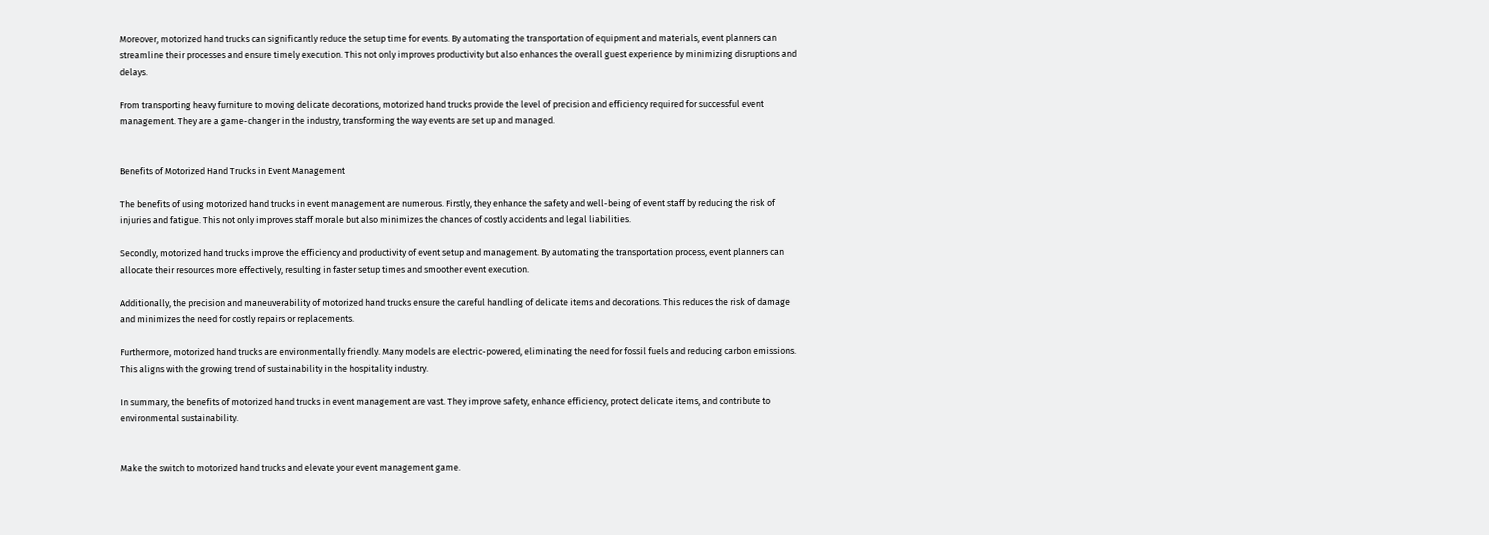Moreover, motorized hand trucks can significantly reduce the setup time for events. By automating the transportation of equipment and materials, event planners can streamline their processes and ensure timely execution. This not only improves productivity but also enhances the overall guest experience by minimizing disruptions and delays.

From transporting heavy furniture to moving delicate decorations, motorized hand trucks provide the level of precision and efficiency required for successful event management. They are a game-changer in the industry, transforming the way events are set up and managed.


Benefits of Motorized Hand Trucks in Event Management

The benefits of using motorized hand trucks in event management are numerous. Firstly, they enhance the safety and well-being of event staff by reducing the risk of injuries and fatigue. This not only improves staff morale but also minimizes the chances of costly accidents and legal liabilities.

Secondly, motorized hand trucks improve the efficiency and productivity of event setup and management. By automating the transportation process, event planners can allocate their resources more effectively, resulting in faster setup times and smoother event execution.

Additionally, the precision and maneuverability of motorized hand trucks ensure the careful handling of delicate items and decorations. This reduces the risk of damage and minimizes the need for costly repairs or replacements.

Furthermore, motorized hand trucks are environmentally friendly. Many models are electric-powered, eliminating the need for fossil fuels and reducing carbon emissions. This aligns with the growing trend of sustainability in the hospitality industry.

In summary, the benefits of motorized hand trucks in event management are vast. They improve safety, enhance efficiency, protect delicate items, and contribute to environmental sustainability.


Make the switch to motorized hand trucks and elevate your event management game.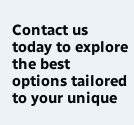Contact us today to explore the best options tailored to your unique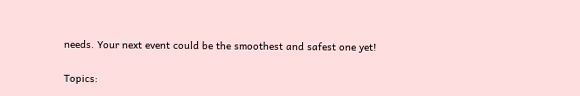needs. Your next event could be the smoothest and safest one yet!

Topics: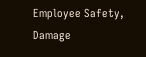Employee Safety, Damage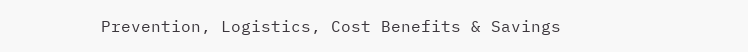Prevention, Logistics, Cost Benefits & Savings